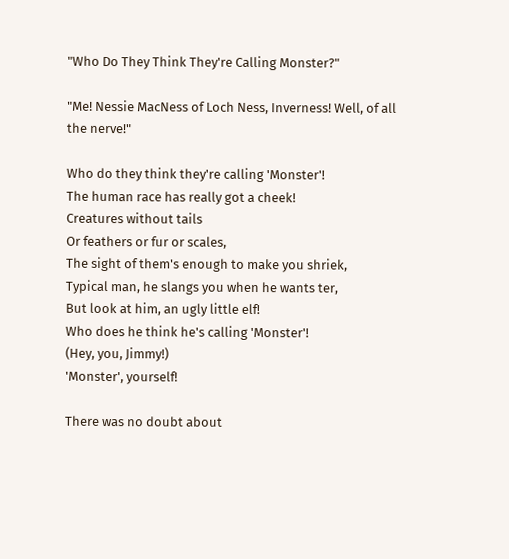"Who Do They Think They're Calling Monster?"

"Me! Nessie MacNess of Loch Ness, Inverness! Well, of all the nerve!"

Who do they think they're calling 'Monster'!
The human race has really got a cheek!
Creatures without tails
Or feathers or fur or scales,
The sight of them's enough to make you shriek,
Typical man, he slangs you when he wants ter,
But look at him, an ugly little elf!
Who does he think he's calling 'Monster'!
(Hey, you, Jimmy!)
'Monster', yourself!

There was no doubt about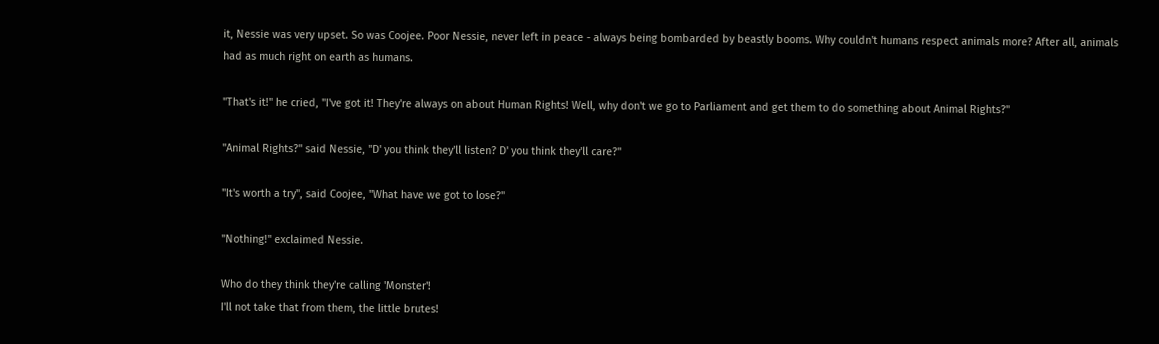it, Nessie was very upset. So was Coojee. Poor Nessie, never left in peace - always being bombarded by beastly booms. Why couldn't humans respect animals more? After all, animals had as much right on earth as humans.

"That's it!" he cried, "I've got it! They're always on about Human Rights! Well, why don't we go to Parliament and get them to do something about Animal Rights?"

"Animal Rights?" said Nessie, "D' you think they'll listen? D' you think they'll care?"

"It's worth a try", said Coojee, "What have we got to lose?"

"Nothing!" exclaimed Nessie.

Who do they think they're calling 'Monster'!
I'll not take that from them, the little brutes!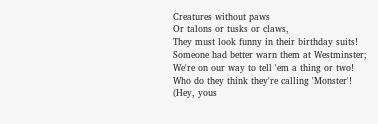Creatures without paws
Or talons or tusks or claws,
They must look funny in their birthday suits!
Someone had better warn them at Westminster;
We're on our way to tell 'em a thing or two!
Who do they think they're calling 'Monster'!
(Hey, yous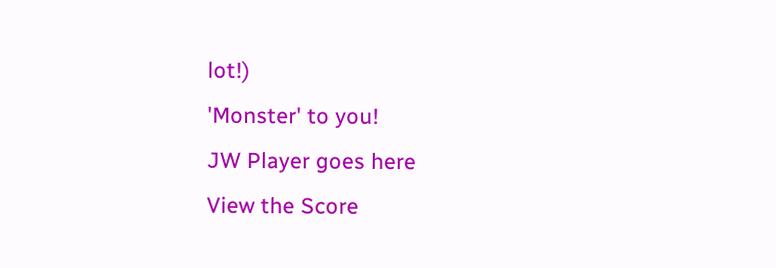lot!)
'Monster' to you!
JW Player goes here
View the Score